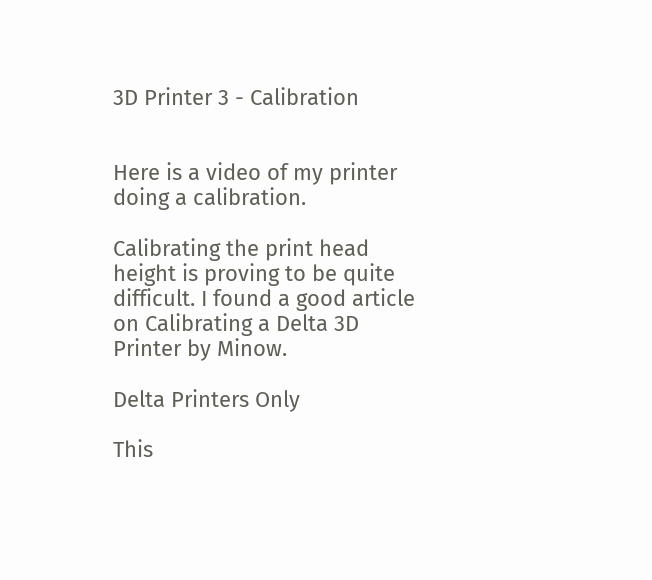3D Printer 3 - Calibration


Here is a video of my printer doing a calibration.

Calibrating the print head height is proving to be quite difficult. I found a good article on Calibrating a Delta 3D Printer by Minow.

Delta Printers Only

This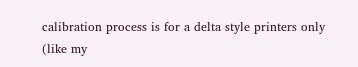calibration process is for a delta style printers only (like my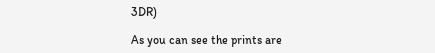3DR)

As you can see the prints are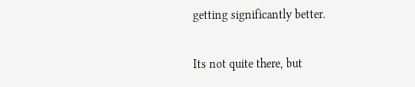getting significantly better.

Its not quite there, but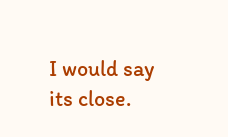I would say its close.